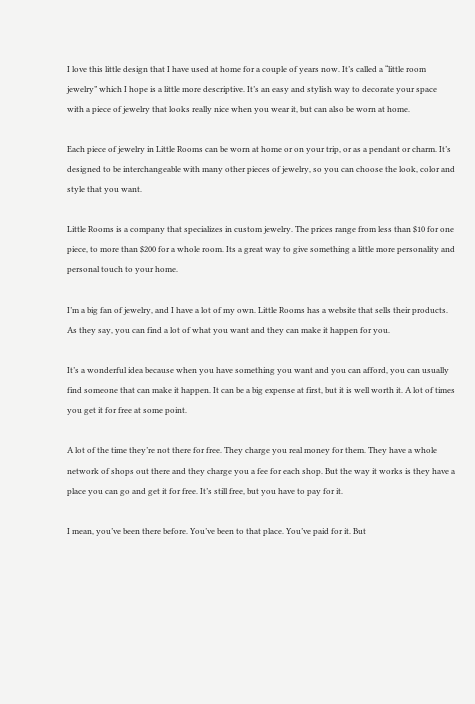I love this little design that I have used at home for a couple of years now. It’s called a “little room jewelry” which I hope is a little more descriptive. It’s an easy and stylish way to decorate your space with a piece of jewelry that looks really nice when you wear it, but can also be worn at home.

Each piece of jewelry in Little Rooms can be worn at home or on your trip, or as a pendant or charm. It’s designed to be interchangeable with many other pieces of jewelry, so you can choose the look, color and style that you want.

Little Rooms is a company that specializes in custom jewelry. The prices range from less than $10 for one piece, to more than $200 for a whole room. Its a great way to give something a little more personality and personal touch to your home.

I’m a big fan of jewelry, and I have a lot of my own. Little Rooms has a website that sells their products. As they say, you can find a lot of what you want and they can make it happen for you.

It’s a wonderful idea because when you have something you want and you can afford, you can usually find someone that can make it happen. It can be a big expense at first, but it is well worth it. A lot of times you get it for free at some point.

A lot of the time they’re not there for free. They charge you real money for them. They have a whole network of shops out there and they charge you a fee for each shop. But the way it works is they have a place you can go and get it for free. It’s still free, but you have to pay for it.

I mean, you’ve been there before. You’ve been to that place. You’ve paid for it. But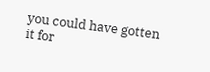you could have gotten it for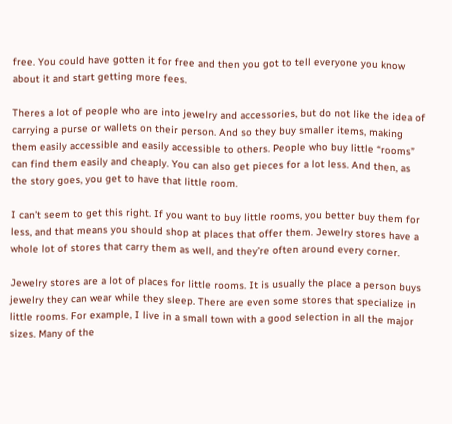free. You could have gotten it for free and then you got to tell everyone you know about it and start getting more fees.

Theres a lot of people who are into jewelry and accessories, but do not like the idea of carrying a purse or wallets on their person. And so they buy smaller items, making them easily accessible and easily accessible to others. People who buy little “rooms” can find them easily and cheaply. You can also get pieces for a lot less. And then, as the story goes, you get to have that little room.

I can’t seem to get this right. If you want to buy little rooms, you better buy them for less, and that means you should shop at places that offer them. Jewelry stores have a whole lot of stores that carry them as well, and they’re often around every corner.

Jewelry stores are a lot of places for little rooms. It is usually the place a person buys jewelry they can wear while they sleep. There are even some stores that specialize in little rooms. For example, I live in a small town with a good selection in all the major sizes. Many of the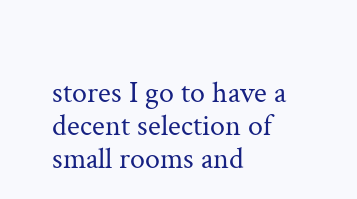stores I go to have a decent selection of small rooms and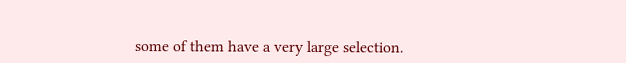some of them have a very large selection.